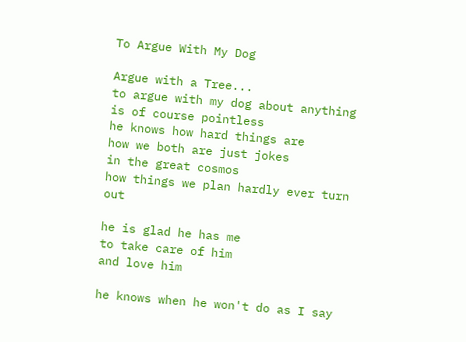To Argue With My Dog

Argue with a Tree...
to argue with my dog about anything
is of course pointless
he knows how hard things are
how we both are just jokes
in the great cosmos
how things we plan hardly ever turn out

he is glad he has me
to take care of him
and love him

he knows when he won't do as I say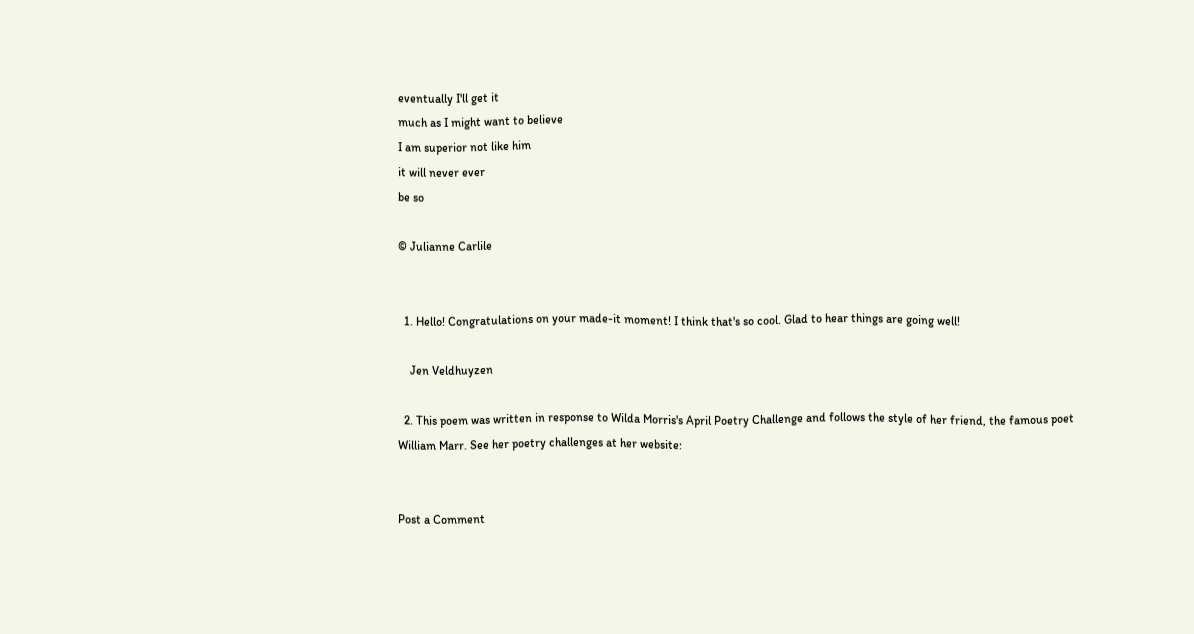eventually I'll get it
much as I might want to believe
I am superior not like him
it will never ever
be so

© Julianne Carlile


  1. Hello! Congratulations on your made-it moment! I think that's so cool. Glad to hear things are going well!

    Jen Veldhuyzen

  2. This poem was written in response to Wilda Morris's April Poetry Challenge and follows the style of her friend, the famous poet William Marr. See her poetry challenges at her website:


Post a Comment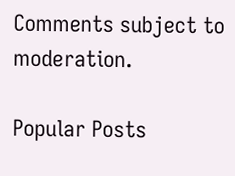Comments subject to moderation.

Popular Posts